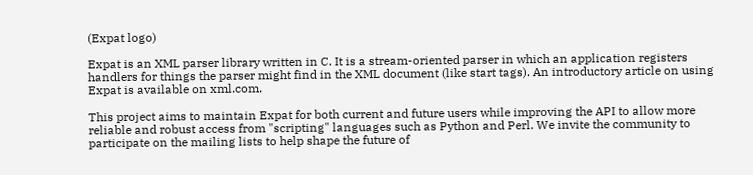(Expat logo)

Expat is an XML parser library written in C. It is a stream-oriented parser in which an application registers handlers for things the parser might find in the XML document (like start tags). An introductory article on using Expat is available on xml.com.

This project aims to maintain Expat for both current and future users while improving the API to allow more reliable and robust access from "scripting" languages such as Python and Perl. We invite the community to participate on the mailing lists to help shape the future of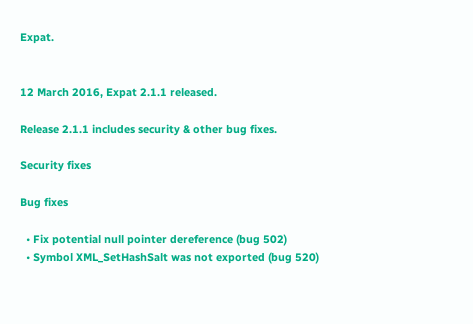Expat.


12 March 2016, Expat 2.1.1 released.

Release 2.1.1 includes security & other bug fixes.

Security fixes

Bug fixes

  • Fix potential null pointer dereference (bug 502)
  • Symbol XML_SetHashSalt was not exported (bug 520)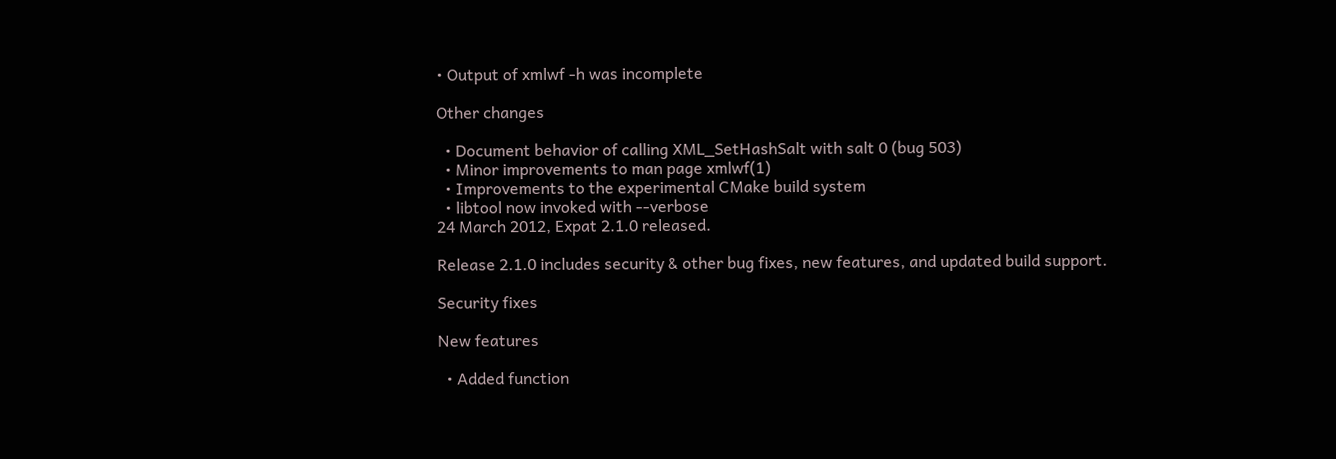• Output of xmlwf -h was incomplete

Other changes

  • Document behavior of calling XML_SetHashSalt with salt 0 (bug 503)
  • Minor improvements to man page xmlwf(1)
  • Improvements to the experimental CMake build system
  • libtool now invoked with --verbose
24 March 2012, Expat 2.1.0 released.

Release 2.1.0 includes security & other bug fixes, new features, and updated build support.

Security fixes

New features

  • Added function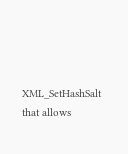XML_SetHashSalt that allows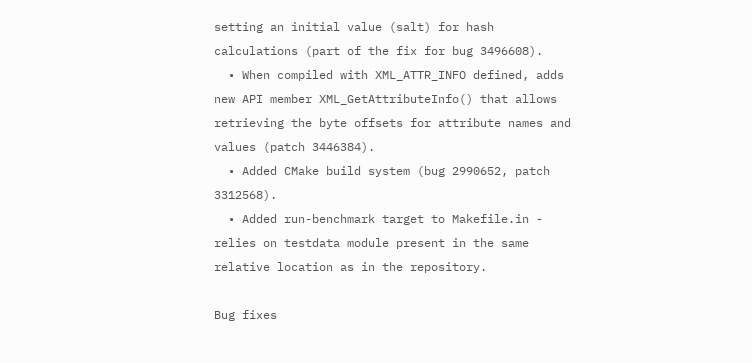setting an initial value (salt) for hash calculations (part of the fix for bug 3496608).
  • When compiled with XML_ATTR_INFO defined, adds new API member XML_GetAttributeInfo() that allows retrieving the byte offsets for attribute names and values (patch 3446384).
  • Added CMake build system (bug 2990652, patch 3312568).
  • Added run-benchmark target to Makefile.in - relies on testdata module present in the same relative location as in the repository.

Bug fixes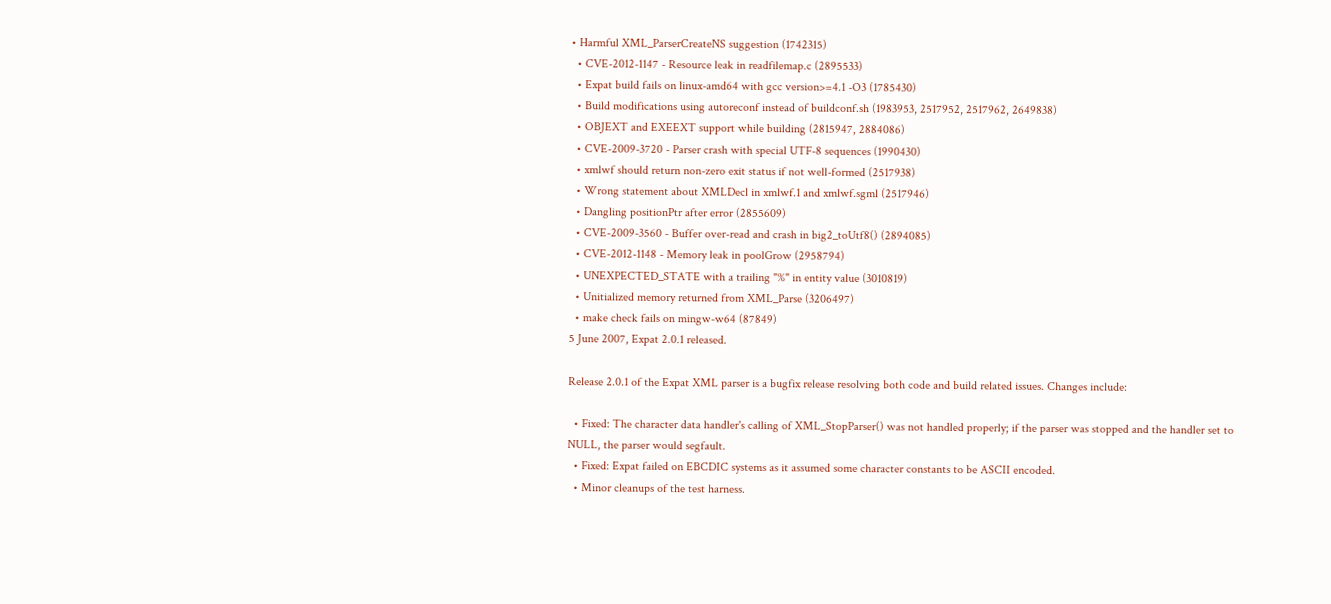• Harmful XML_ParserCreateNS suggestion (1742315)
  • CVE-2012-1147 - Resource leak in readfilemap.c (2895533)
  • Expat build fails on linux-amd64 with gcc version>=4.1 -O3 (1785430)
  • Build modifications using autoreconf instead of buildconf.sh (1983953, 2517952, 2517962, 2649838)
  • OBJEXT and EXEEXT support while building (2815947, 2884086)
  • CVE-2009-3720 - Parser crash with special UTF-8 sequences (1990430)
  • xmlwf should return non-zero exit status if not well-formed (2517938)
  • Wrong statement about XMLDecl in xmlwf.1 and xmlwf.sgml (2517946)
  • Dangling positionPtr after error (2855609)
  • CVE-2009-3560 - Buffer over-read and crash in big2_toUtf8() (2894085)
  • CVE-2012-1148 - Memory leak in poolGrow (2958794)
  • UNEXPECTED_STATE with a trailing "%" in entity value (3010819)
  • Unitialized memory returned from XML_Parse (3206497)
  • make check fails on mingw-w64 (87849)
5 June 2007, Expat 2.0.1 released.

Release 2.0.1 of the Expat XML parser is a bugfix release resolving both code and build related issues. Changes include:

  • Fixed: The character data handler's calling of XML_StopParser() was not handled properly; if the parser was stopped and the handler set to NULL, the parser would segfault.
  • Fixed: Expat failed on EBCDIC systems as it assumed some character constants to be ASCII encoded.
  • Minor cleanups of the test harness.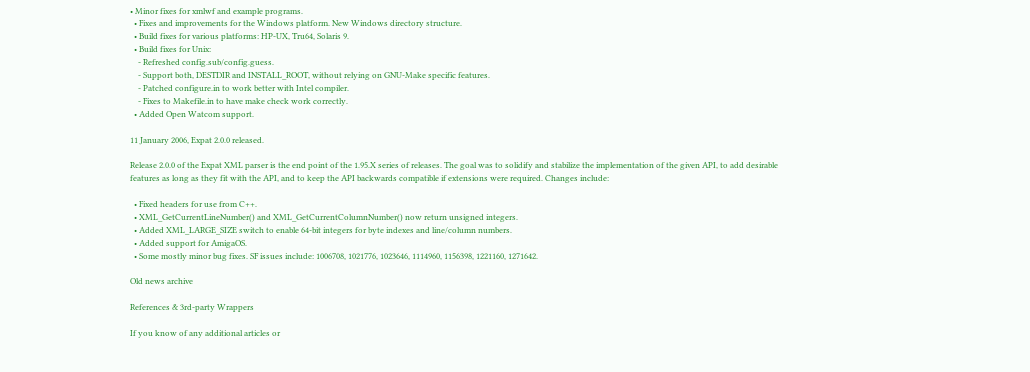• Minor fixes for xmlwf and example programs.
  • Fixes and improvements for the Windows platform. New Windows directory structure.
  • Build fixes for various platforms: HP-UX, Tru64, Solaris 9.
  • Build fixes for Unix:
    - Refreshed config.sub/config.guess.
    - Support both, DESTDIR and INSTALL_ROOT, without relying on GNU-Make specific features.
    - Patched configure.in to work better with Intel compiler.
    - Fixes to Makefile.in to have make check work correctly.
  • Added Open Watcom support.

11 January 2006, Expat 2.0.0 released.

Release 2.0.0 of the Expat XML parser is the end point of the 1.95.X series of releases. The goal was to solidify and stabilize the implementation of the given API, to add desirable features as long as they fit with the API, and to keep the API backwards compatible if extensions were required. Changes include:

  • Fixed headers for use from C++.
  • XML_GetCurrentLineNumber() and XML_GetCurrentColumnNumber() now return unsigned integers.
  • Added XML_LARGE_SIZE switch to enable 64-bit integers for byte indexes and line/column numbers.
  • Added support for AmigaOS.
  • Some mostly minor bug fixes. SF issues include: 1006708, 1021776, 1023646, 1114960, 1156398, 1221160, 1271642.

Old news archive

References & 3rd-party Wrappers

If you know of any additional articles or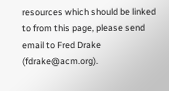resources which should be linked to from this page, please send email to Fred Drake (fdrake@acm.org).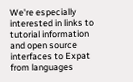We're especially interested in links to tutorial information and open source interfaces to Expat from languages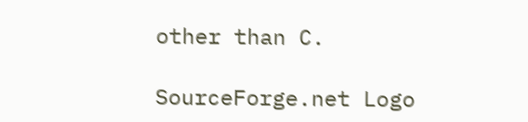other than C.

SourceForge.net Logo